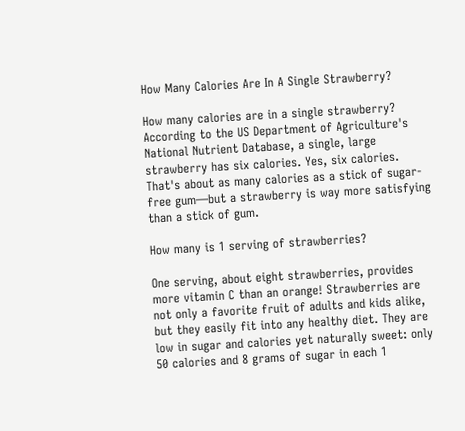How Many Calories Are In A Single Strawberry?

How many calories are in a single strawberry? According to the US Department of Agriculture's National Nutrient Database, a single, large strawberry has six calories. Yes, six calories. That's about as many calories as a stick of sugar-free gum—but a strawberry is way more satisfying than a stick of gum.

How many is 1 serving of strawberries?

One serving, about eight strawberries, provides more vitamin C than an orange! Strawberries are not only a favorite fruit of adults and kids alike, but they easily fit into any healthy diet. They are low in sugar and calories yet naturally sweet: only 50 calories and 8 grams of sugar in each 1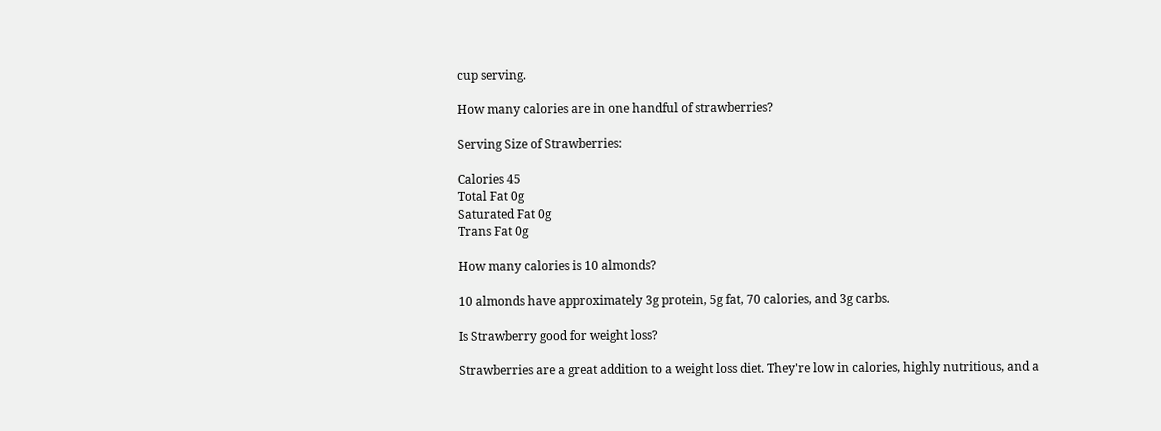cup serving.

How many calories are in one handful of strawberries?

Serving Size of Strawberries:

Calories 45
Total Fat 0g
Saturated Fat 0g
Trans Fat 0g

How many calories is 10 almonds?

10 almonds have approximately 3g protein, 5g fat, 70 calories, and 3g carbs.

Is Strawberry good for weight loss?

Strawberries are a great addition to a weight loss diet. They're low in calories, highly nutritious, and a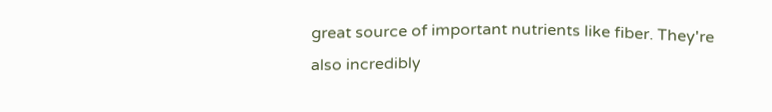great source of important nutrients like fiber. They're also incredibly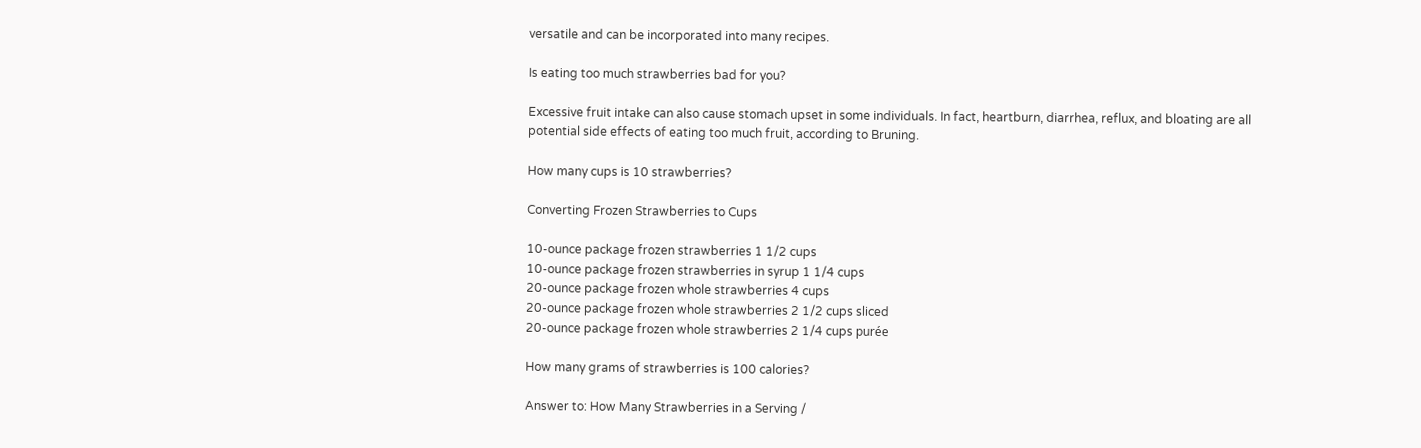versatile and can be incorporated into many recipes.

Is eating too much strawberries bad for you?

Excessive fruit intake can also cause stomach upset in some individuals. In fact, heartburn, diarrhea, reflux, and bloating are all potential side effects of eating too much fruit, according to Bruning.

How many cups is 10 strawberries?

Converting Frozen Strawberries to Cups

10-ounce package frozen strawberries 1 1/2 cups
10-ounce package frozen strawberries in syrup 1 1/4 cups
20-ounce package frozen whole strawberries 4 cups
20-ounce package frozen whole strawberries 2 1/2 cups sliced
20-ounce package frozen whole strawberries 2 1/4 cups purée

How many grams of strawberries is 100 calories?

Answer to: How Many Strawberries in a Serving /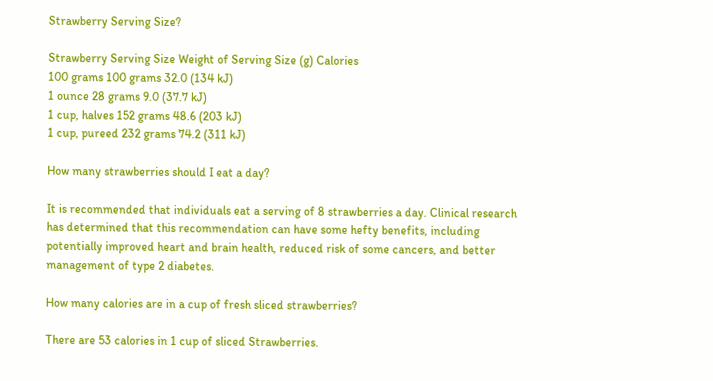Strawberry Serving Size?

Strawberry Serving Size Weight of Serving Size (g) Calories
100 grams 100 grams 32.0 (134 kJ)
1 ounce 28 grams 9.0 (37.7 kJ)
1 cup, halves 152 grams 48.6 (203 kJ)
1 cup, pureed 232 grams 74.2 (311 kJ)

How many strawberries should I eat a day?

It is recommended that individuals eat a serving of 8 strawberries a day. Clinical research has determined that this recommendation can have some hefty benefits, including potentially improved heart and brain health, reduced risk of some cancers, and better management of type 2 diabetes.

How many calories are in a cup of fresh sliced strawberries?

There are 53 calories in 1 cup of sliced Strawberries.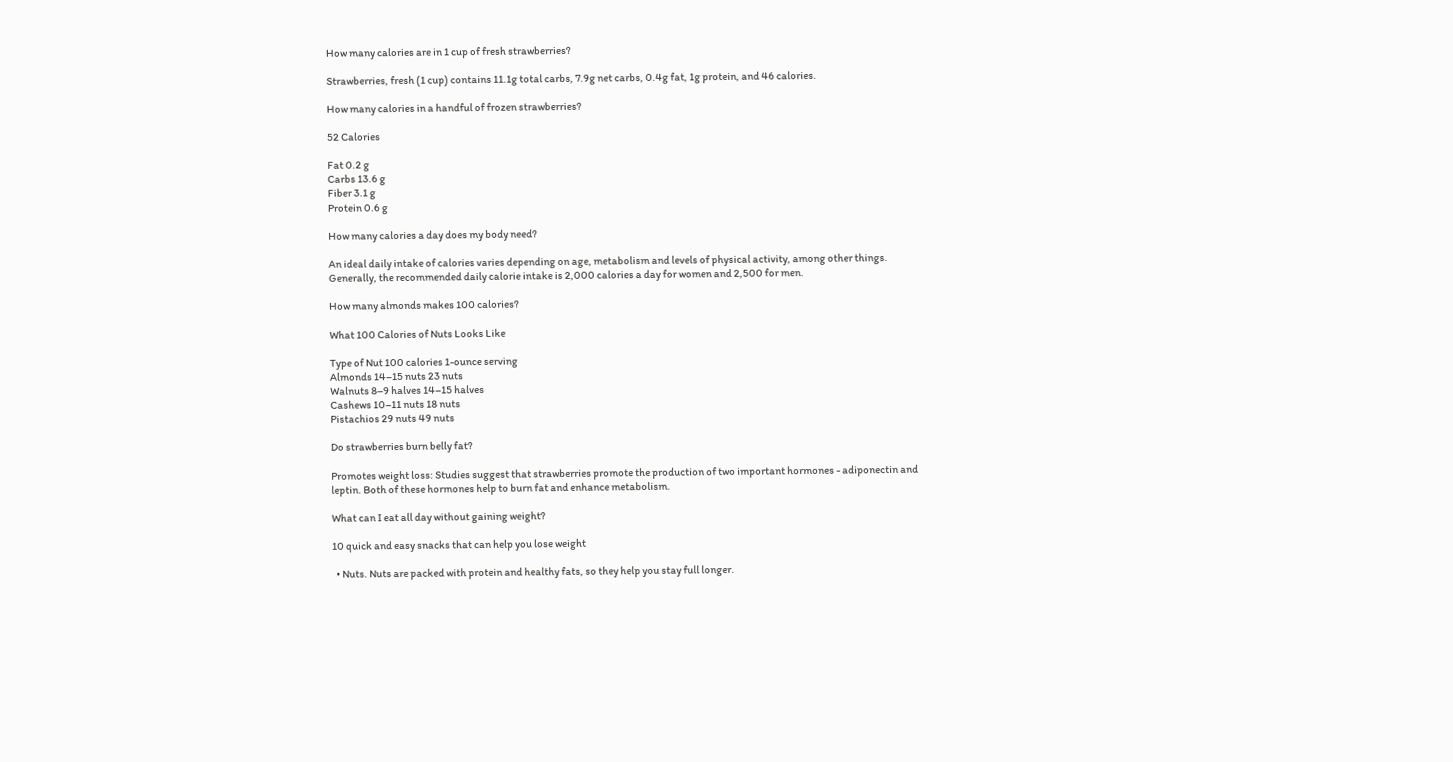How many calories are in 1 cup of fresh strawberries?

Strawberries, fresh (1 cup) contains 11.1g total carbs, 7.9g net carbs, 0.4g fat, 1g protein, and 46 calories.

How many calories in a handful of frozen strawberries?

52 Calories

Fat 0.2 g
Carbs 13.6 g
Fiber 3.1 g
Protein 0.6 g

How many calories a day does my body need?

An ideal daily intake of calories varies depending on age, metabolism and levels of physical activity, among other things. Generally, the recommended daily calorie intake is 2,000 calories a day for women and 2,500 for men.

How many almonds makes 100 calories?

What 100 Calories of Nuts Looks Like

Type of Nut 100 calories 1-ounce serving
Almonds 14–15 nuts 23 nuts
Walnuts 8–9 halves 14–15 halves
Cashews 10–11 nuts 18 nuts
Pistachios 29 nuts 49 nuts

Do strawberries burn belly fat?

Promotes weight loss: Studies suggest that strawberries promote the production of two important hormones - adiponectin and leptin. Both of these hormones help to burn fat and enhance metabolism.

What can I eat all day without gaining weight?

10 quick and easy snacks that can help you lose weight

  • Nuts. Nuts are packed with protein and healthy fats, so they help you stay full longer.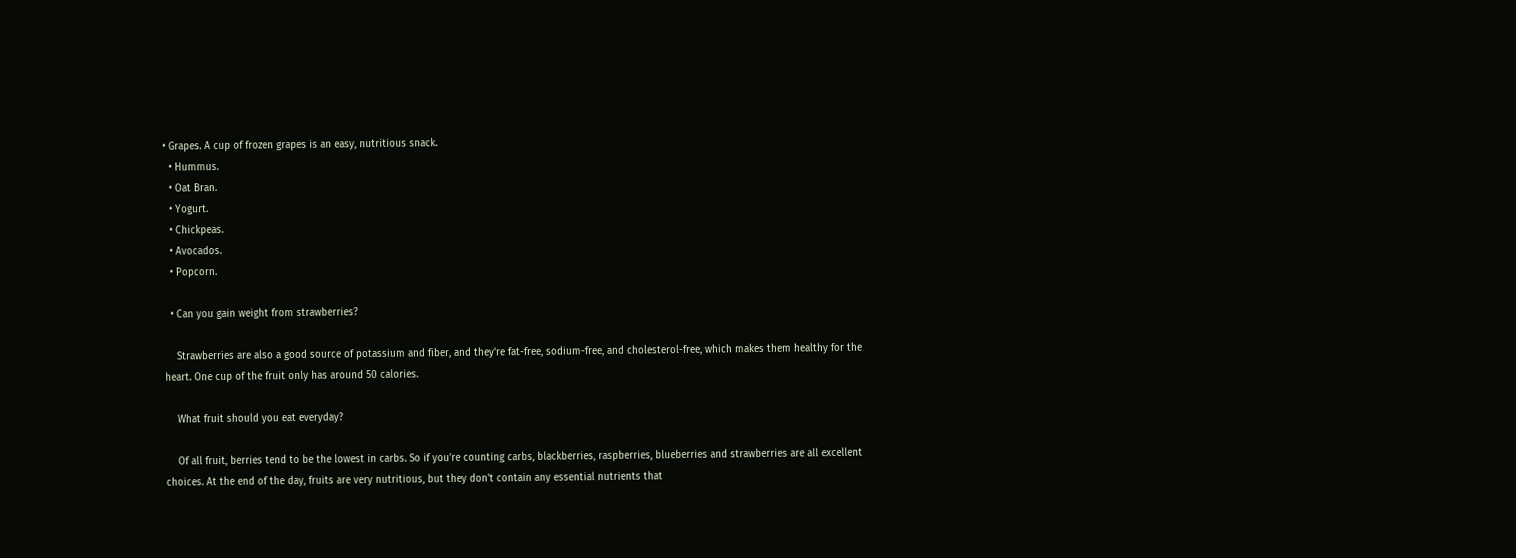• Grapes. A cup of frozen grapes is an easy, nutritious snack.
  • Hummus.
  • Oat Bran.
  • Yogurt.
  • Chickpeas.
  • Avocados.
  • Popcorn.

  • Can you gain weight from strawberries?

    Strawberries are also a good source of potassium and fiber, and they're fat-free, sodium-free, and cholesterol-free, which makes them healthy for the heart. One cup of the fruit only has around 50 calories.

    What fruit should you eat everyday?

    Of all fruit, berries tend to be the lowest in carbs. So if you're counting carbs, blackberries, raspberries, blueberries and strawberries are all excellent choices. At the end of the day, fruits are very nutritious, but they don't contain any essential nutrients that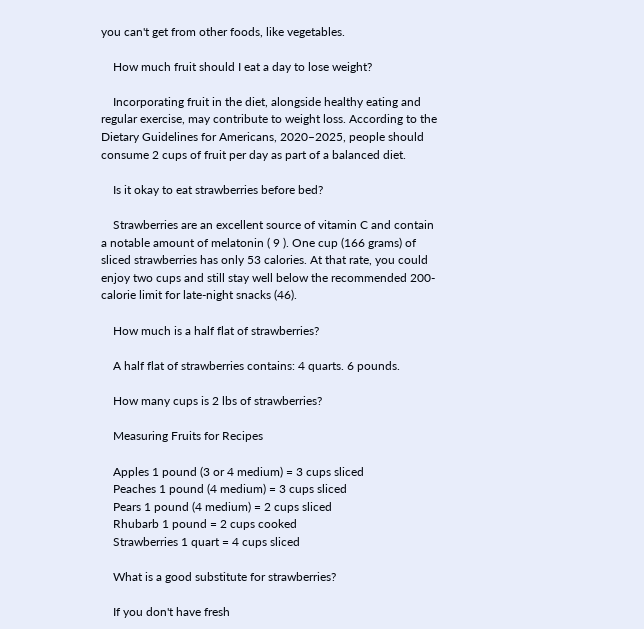you can't get from other foods, like vegetables.

    How much fruit should I eat a day to lose weight?

    Incorporating fruit in the diet, alongside healthy eating and regular exercise, may contribute to weight loss. According to the Dietary Guidelines for Americans, 2020–2025, people should consume 2 cups of fruit per day as part of a balanced diet.

    Is it okay to eat strawberries before bed?

    Strawberries are an excellent source of vitamin C and contain a notable amount of melatonin ( 9 ). One cup (166 grams) of sliced strawberries has only 53 calories. At that rate, you could enjoy two cups and still stay well below the recommended 200-calorie limit for late-night snacks (46).

    How much is a half flat of strawberries?

    A half flat of strawberries contains: 4 quarts. 6 pounds.

    How many cups is 2 lbs of strawberries?

    Measuring Fruits for Recipes

    Apples 1 pound (3 or 4 medium) = 3 cups sliced
    Peaches 1 pound (4 medium) = 3 cups sliced
    Pears 1 pound (4 medium) = 2 cups sliced
    Rhubarb 1 pound = 2 cups cooked
    Strawberries 1 quart = 4 cups sliced

    What is a good substitute for strawberries?

    If you don't have fresh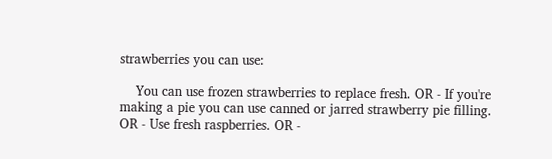strawberries you can use:

    You can use frozen strawberries to replace fresh. OR - If you're making a pie you can use canned or jarred strawberry pie filling. OR - Use fresh raspberries. OR -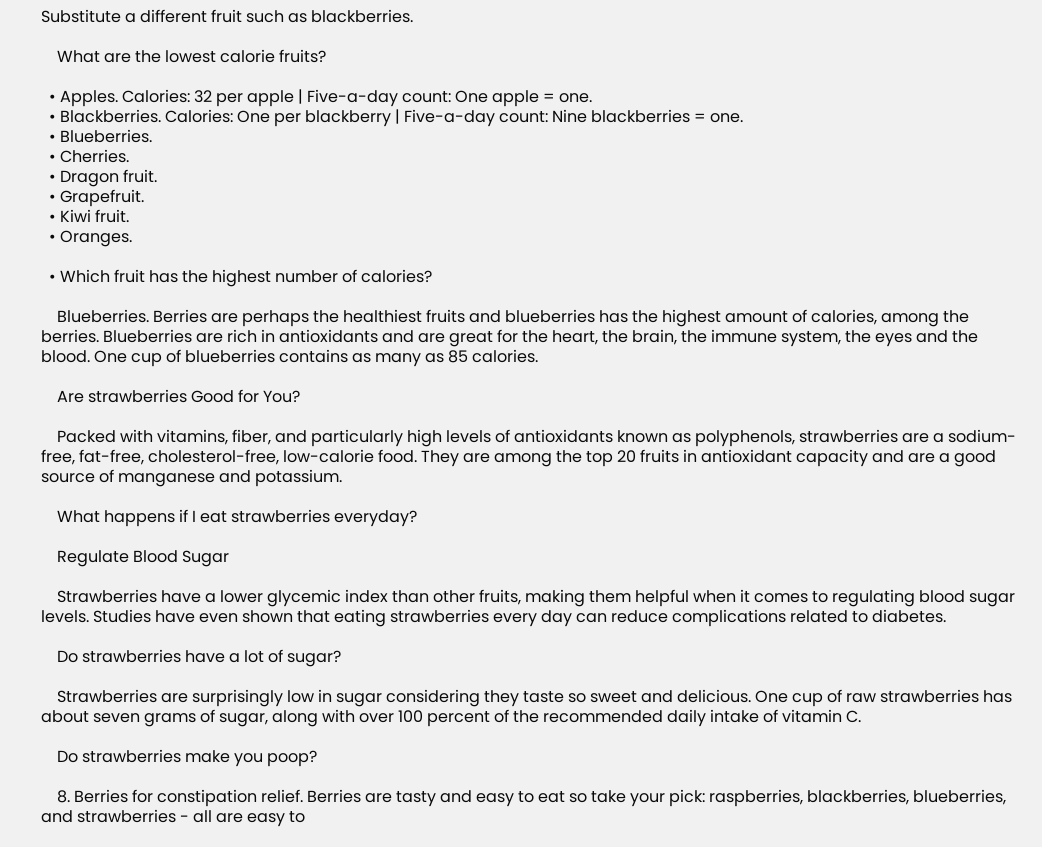Substitute a different fruit such as blackberries.

    What are the lowest calorie fruits?

  • Apples. Calories: 32 per apple | Five-a-day count: One apple = one.
  • Blackberries. Calories: One per blackberry | Five-a-day count: Nine blackberries = one.
  • Blueberries.
  • Cherries.
  • Dragon fruit.
  • Grapefruit.
  • Kiwi fruit.
  • Oranges.

  • Which fruit has the highest number of calories?

    Blueberries. Berries are perhaps the healthiest fruits and blueberries has the highest amount of calories, among the berries. Blueberries are rich in antioxidants and are great for the heart, the brain, the immune system, the eyes and the blood. One cup of blueberries contains as many as 85 calories.

    Are strawberries Good for You?

    Packed with vitamins, fiber, and particularly high levels of antioxidants known as polyphenols, strawberries are a sodium-free, fat-free, cholesterol-free, low-calorie food. They are among the top 20 fruits in antioxidant capacity and are a good source of manganese and potassium.

    What happens if I eat strawberries everyday?

    Regulate Blood Sugar

    Strawberries have a lower glycemic index than other fruits, making them helpful when it comes to regulating blood sugar levels. Studies have even shown that eating strawberries every day can reduce complications related to diabetes.

    Do strawberries have a lot of sugar?

    Strawberries are surprisingly low in sugar considering they taste so sweet and delicious. One cup of raw strawberries has about seven grams of sugar, along with over 100 percent of the recommended daily intake of vitamin C.

    Do strawberries make you poop?

    8. Berries for constipation relief. Berries are tasty and easy to eat so take your pick: raspberries, blackberries, blueberries, and strawberries - all are easy to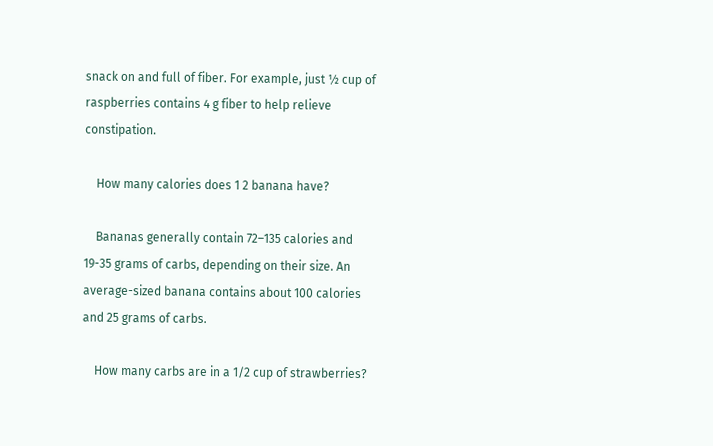snack on and full of fiber. For example, just ½ cup of raspberries contains 4 g fiber to help relieve constipation.

    How many calories does 1 2 banana have?

    Bananas generally contain 72–135 calories and 19-35 grams of carbs, depending on their size. An average-sized banana contains about 100 calories and 25 grams of carbs.

    How many carbs are in a 1/2 cup of strawberries?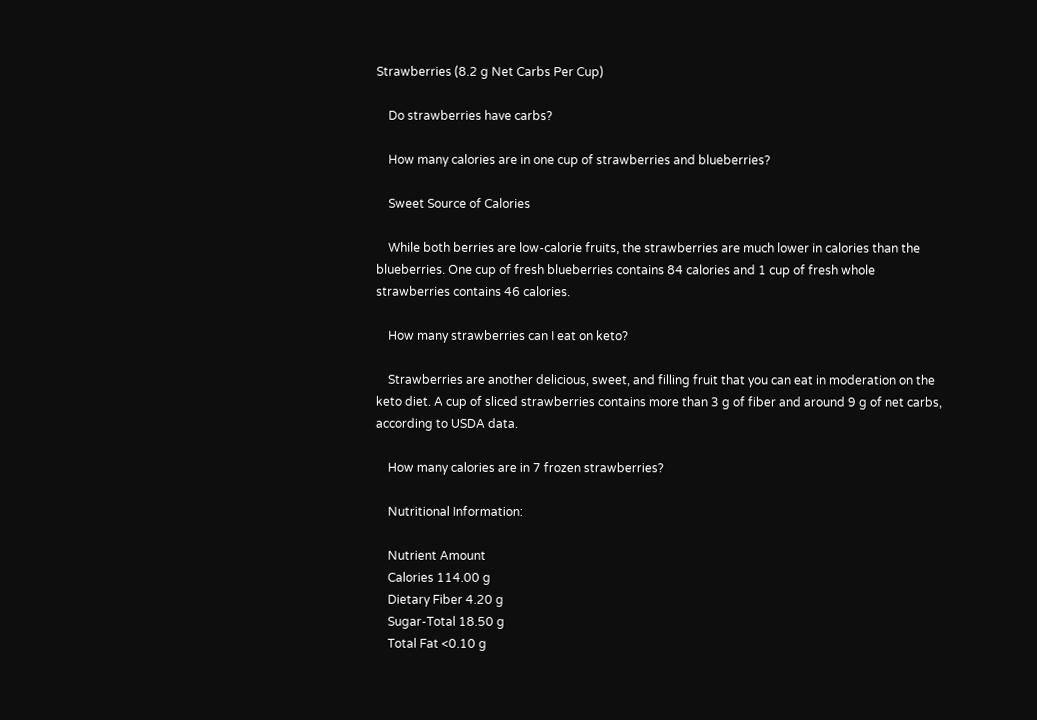Strawberries (8.2 g Net Carbs Per Cup)

    Do strawberries have carbs?

    How many calories are in one cup of strawberries and blueberries?

    Sweet Source of Calories

    While both berries are low-calorie fruits, the strawberries are much lower in calories than the blueberries. One cup of fresh blueberries contains 84 calories and 1 cup of fresh whole strawberries contains 46 calories.

    How many strawberries can I eat on keto?

    Strawberries are another delicious, sweet, and filling fruit that you can eat in moderation on the keto diet. A cup of sliced strawberries contains more than 3 g of fiber and around 9 g of net carbs, according to USDA data.

    How many calories are in 7 frozen strawberries?

    Nutritional Information:

    Nutrient Amount
    Calories 114.00 g
    Dietary Fiber 4.20 g
    Sugar-Total 18.50 g
    Total Fat <0.10 g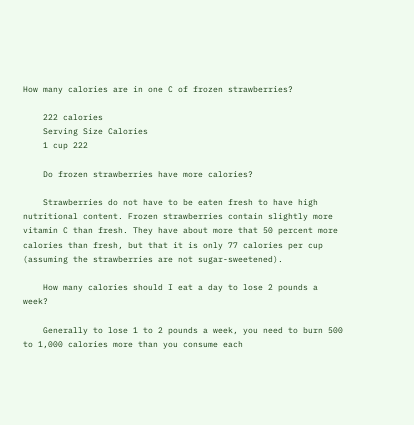How many calories are in one C of frozen strawberries?

    222 calories
    Serving Size Calories
    1 cup 222

    Do frozen strawberries have more calories?

    Strawberries do not have to be eaten fresh to have high nutritional content. Frozen strawberries contain slightly more vitamin C than fresh. They have about more that 50 percent more calories than fresh, but that it is only 77 calories per cup (assuming the strawberries are not sugar-sweetened).

    How many calories should I eat a day to lose 2 pounds a week?

    Generally to lose 1 to 2 pounds a week, you need to burn 500 to 1,000 calories more than you consume each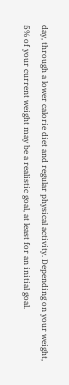day, through a lower calorie diet and regular physical activity. Depending on your weight, 5% of your current weight may be a realistic goal, at least for an initial goal.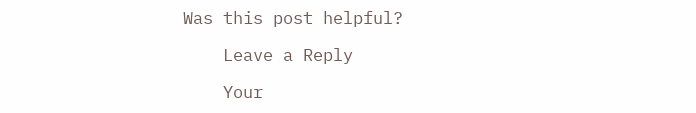Was this post helpful?

    Leave a Reply

    Your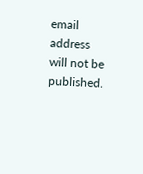email address will not be published.